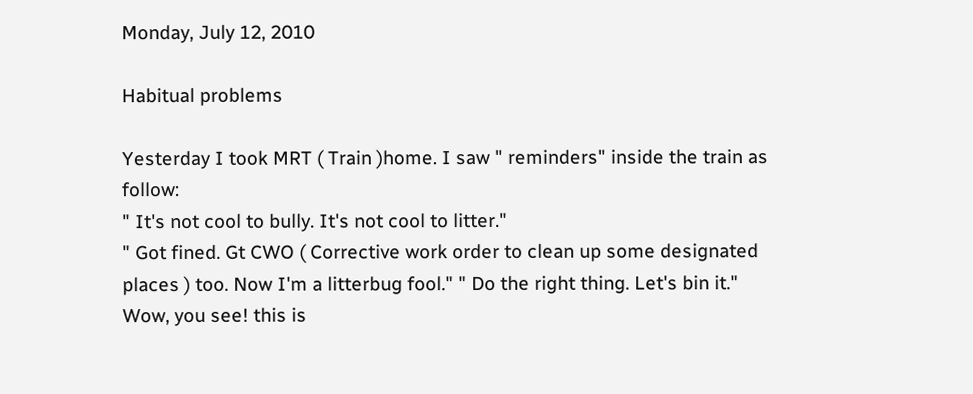Monday, July 12, 2010

Habitual problems

Yesterday I took MRT ( Train )home. I saw " reminders" inside the train as follow:
" It's not cool to bully. It's not cool to litter."
" Got fined. Gt CWO ( Corrective work order to clean up some designated places ) too. Now I'm a litterbug fool." " Do the right thing. Let's bin it."
Wow, you see! this is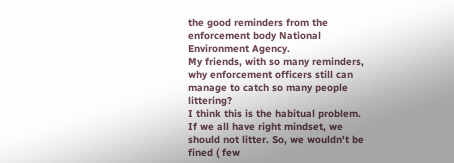the good reminders from the enforcement body National Environment Agency.
My friends, with so many reminders, why enforcement officers still can manage to catch so many people littering?
I think this is the habitual problem.
If we all have right mindset, we should not litter. So, we wouldn't be fined ( few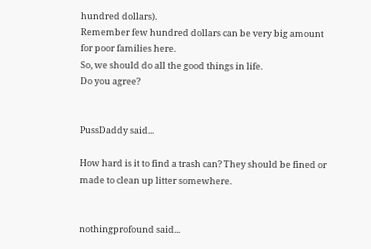hundred dollars).
Remember few hundred dollars can be very big amount for poor families here.
So, we should do all the good things in life.
Do you agree?


PussDaddy said...

How hard is it to find a trash can? They should be fined or made to clean up litter somewhere.


nothingprofound said...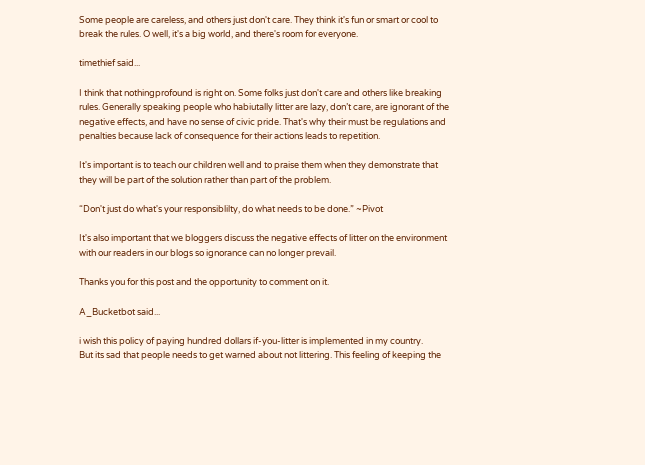Some people are careless, and others just don't care. They think it's fun or smart or cool to break the rules. O well, it's a big world, and there's room for everyone.

timethief said...

I think that nothingprofound is right on. Some folks just don't care and others like breaking rules. Generally speaking people who habiutally litter are lazy, don’t care, are ignorant of the negative effects, and have no sense of civic pride. That's why their must be regulations and penalties because lack of consequence for their actions leads to repetition.

It's important is to teach our children well and to praise them when they demonstrate that they will be part of the solution rather than part of the problem.

“Don't just do what's your responsiblilty, do what needs to be done.” ~Pivot

It's also important that we bloggers discuss the negative effects of litter on the environment with our readers in our blogs so ignorance can no longer prevail.

Thanks you for this post and the opportunity to comment on it.

A_Bucketbot said...

i wish this policy of paying hundred dollars if-you-litter is implemented in my country.
But its sad that people needs to get warned about not littering. This feeling of keeping the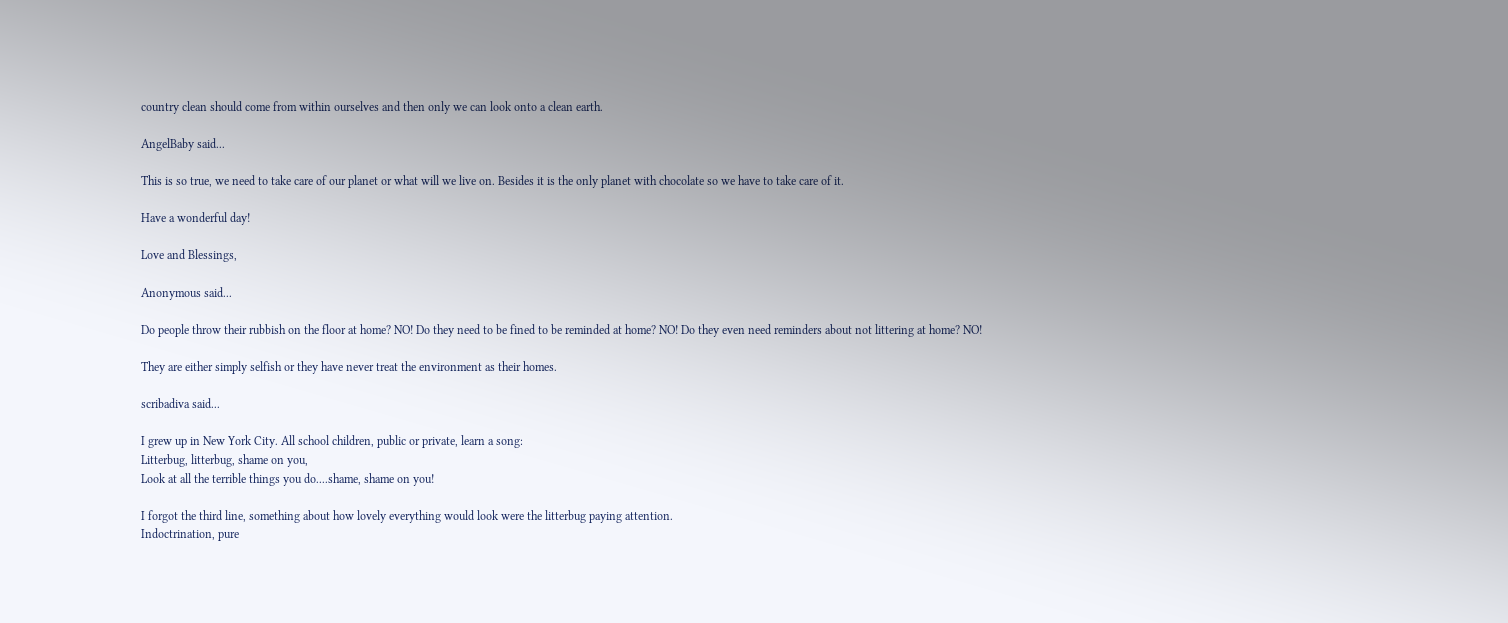country clean should come from within ourselves and then only we can look onto a clean earth.

AngelBaby said...

This is so true, we need to take care of our planet or what will we live on. Besides it is the only planet with chocolate so we have to take care of it.

Have a wonderful day!

Love and Blessings,

Anonymous said...

Do people throw their rubbish on the floor at home? NO! Do they need to be fined to be reminded at home? NO! Do they even need reminders about not littering at home? NO!

They are either simply selfish or they have never treat the environment as their homes.

scribadiva said...

I grew up in New York City. All school children, public or private, learn a song:
Litterbug, litterbug, shame on you,
Look at all the terrible things you do....shame, shame on you!

I forgot the third line, something about how lovely everything would look were the litterbug paying attention.
Indoctrination, pure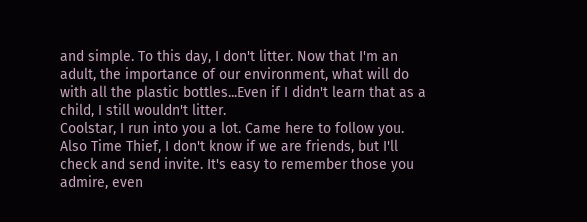and simple. To this day, I don't litter. Now that I'm an adult, the importance of our environment, what will do with all the plastic bottles...Even if I didn't learn that as a child, I still wouldn't litter.
Coolstar, I run into you a lot. Came here to follow you. Also Time Thief, I don't know if we are friends, but I'll check and send invite. It's easy to remember those you admire, even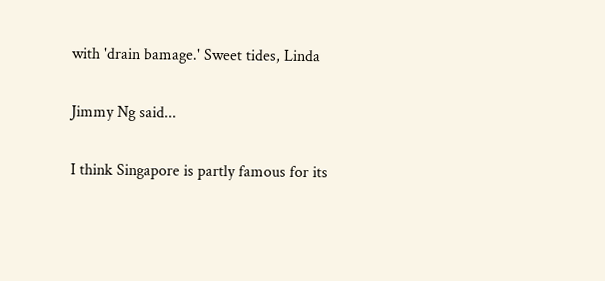with 'drain bamage.' Sweet tides, Linda

Jimmy Ng said...

I think Singapore is partly famous for its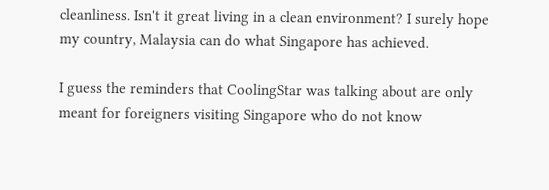cleanliness. Isn't it great living in a clean environment? I surely hope my country, Malaysia can do what Singapore has achieved.

I guess the reminders that CoolingStar was talking about are only meant for foreigners visiting Singapore who do not know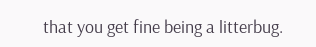that you get fine being a litterbug.